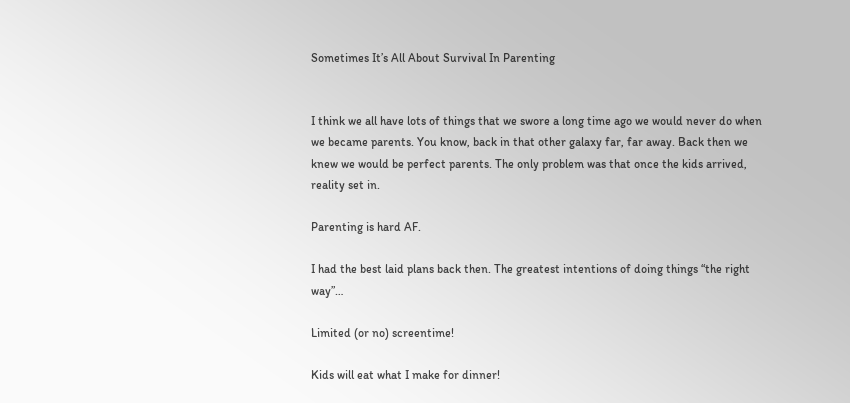Sometimes It’s All About Survival In Parenting


I think we all have lots of things that we swore a long time ago we would never do when we became parents. You know, back in that other galaxy far, far away. Back then we knew we would be perfect parents. The only problem was that once the kids arrived, reality set in.

Parenting is hard AF.

I had the best laid plans back then. The greatest intentions of doing things “the right way”…

Limited (or no) screentime!

Kids will eat what I make for dinner!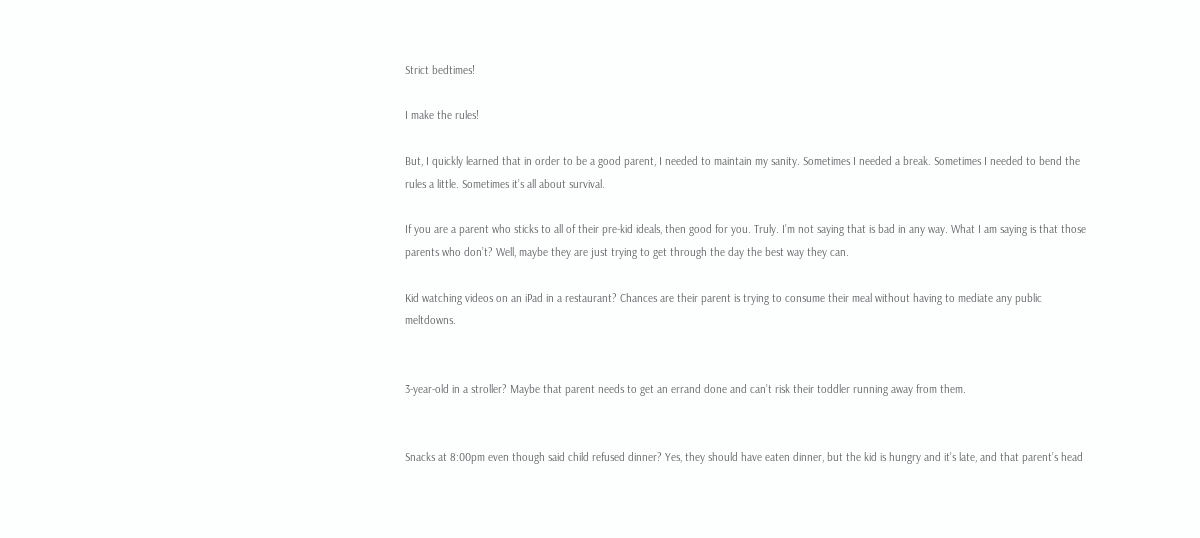Strict bedtimes!

I make the rules!

But, I quickly learned that in order to be a good parent, I needed to maintain my sanity. Sometimes I needed a break. Sometimes I needed to bend the rules a little. Sometimes it’s all about survival.

If you are a parent who sticks to all of their pre-kid ideals, then good for you. Truly. I’m not saying that is bad in any way. What I am saying is that those parents who don’t? Well, maybe they are just trying to get through the day the best way they can.

Kid watching videos on an iPad in a restaurant? Chances are their parent is trying to consume their meal without having to mediate any public meltdowns.


3-year-old in a stroller? Maybe that parent needs to get an errand done and can’t risk their toddler running away from them.


Snacks at 8:00pm even though said child refused dinner? Yes, they should have eaten dinner, but the kid is hungry and it’s late, and that parent’s head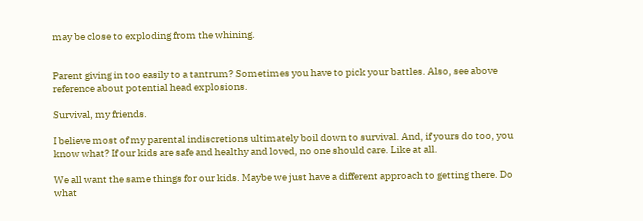may be close to exploding from the whining.


Parent giving in too easily to a tantrum? Sometimes you have to pick your battles. Also, see above reference about potential head explosions.

Survival, my friends.

I believe most of my parental indiscretions ultimately boil down to survival. And, if yours do too, you know what? If our kids are safe and healthy and loved, no one should care. Like at all.

We all want the same things for our kids. Maybe we just have a different approach to getting there. Do what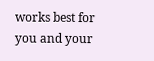works best for you and your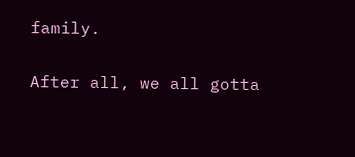family.

After all, we all gotta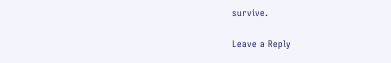survive.

Leave a Reply